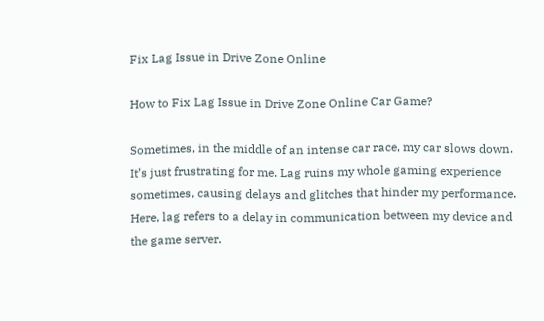Fix Lag Issue in Drive Zone Online

How to Fix Lag Issue in Drive Zone Online Car Game?

Sometimes, in the middle of an intense car race, my car slows down. It’s just frustrating for me. Lag ruins my whole gaming experience sometimes, causing delays and glitches that hinder my performance. Here, lag refers to a delay in communication between my device and the game server.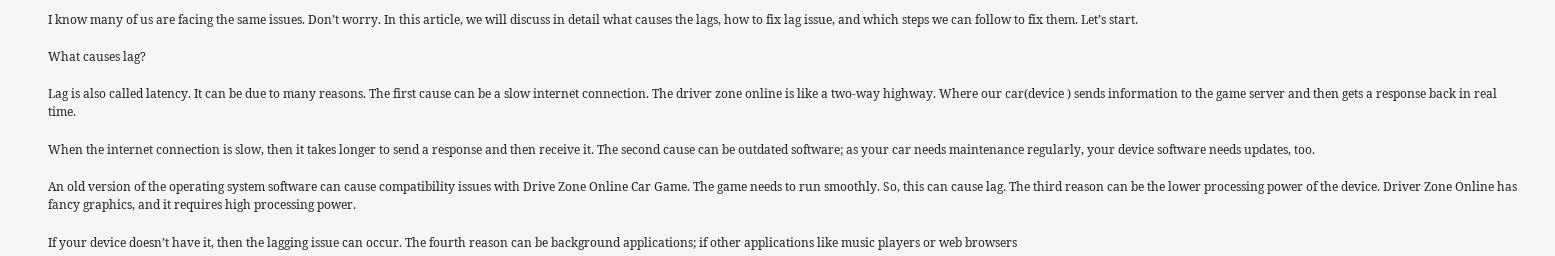I know many of us are facing the same issues. Don’t worry. In this article, we will discuss in detail what causes the lags, how to fix lag issue, and which steps we can follow to fix them. Let’s start.

What causes lag?

Lag is also called latency. It can be due to many reasons. The first cause can be a slow internet connection. The driver zone online is like a two-way highway. Where our car(device ) sends information to the game server and then gets a response back in real time.

When the internet connection is slow, then it takes longer to send a response and then receive it. The second cause can be outdated software; as your car needs maintenance regularly, your device software needs updates, too.

An old version of the operating system software can cause compatibility issues with Drive Zone Online Car Game. The game needs to run smoothly. So, this can cause lag. The third reason can be the lower processing power of the device. Driver Zone Online has fancy graphics, and it requires high processing power.

If your device doesn’t have it, then the lagging issue can occur. The fourth reason can be background applications; if other applications like music players or web browsers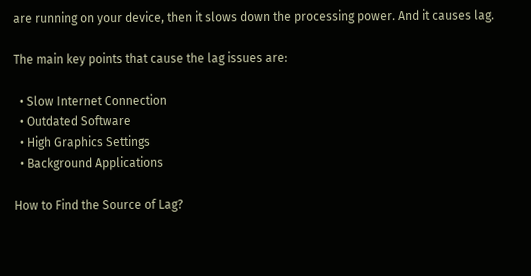are running on your device, then it slows down the processing power. And it causes lag.

The main key points that cause the lag issues are:

  • Slow Internet Connection
  • Outdated Software
  • High Graphics Settings
  • Background Applications

How to Find the Source of Lag?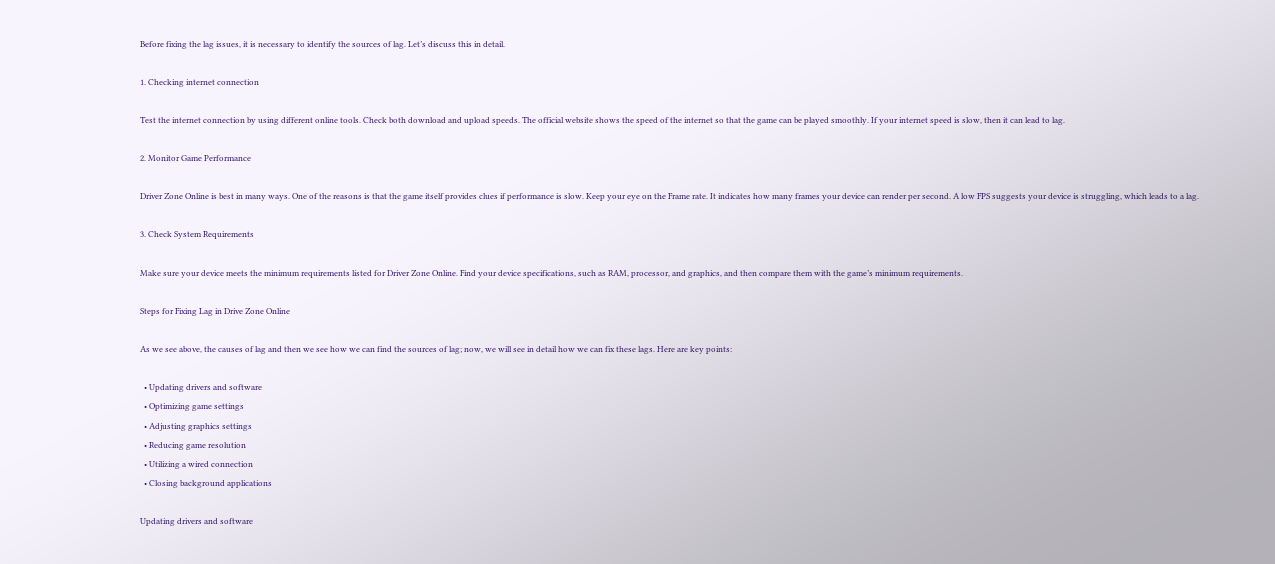Before fixing the lag issues, it is necessary to identify the sources of lag. Let’s discuss this in detail.

1. Checking internet connection

Test the internet connection by using different online tools. Check both download and upload speeds. The official website shows the speed of the internet so that the game can be played smoothly. If your internet speed is slow, then it can lead to lag.

2. Monitor Game Performance

Driver Zone Online is best in many ways. One of the reasons is that the game itself provides clues if performance is slow. Keep your eye on the Frame rate. It indicates how many frames your device can render per second. A low FPS suggests your device is struggling, which leads to a lag.

3. Check System Requirements

Make sure your device meets the minimum requirements listed for Driver Zone Online. Find your device specifications, such as RAM, processor, and graphics, and then compare them with the game’s minimum requirements.

Steps for Fixing Lag in Drive Zone Online

As we see above, the causes of lag and then we see how we can find the sources of lag; now, we will see in detail how we can fix these lags. Here are key points:

  • Updating drivers and software
  • Optimizing game settings
  • Adjusting graphics settings
  • Reducing game resolution
  • Utilizing a wired connection
  • Closing background applications

Updating drivers and software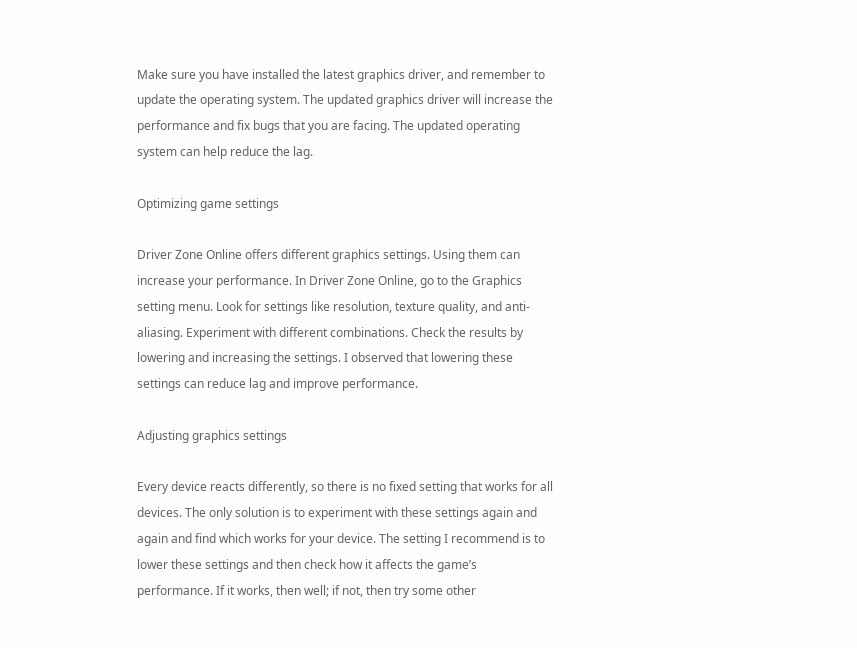Make sure you have installed the latest graphics driver, and remember to update the operating system. The updated graphics driver will increase the performance and fix bugs that you are facing. The updated operating system can help reduce the lag.

Optimizing game settings

Driver Zone Online offers different graphics settings. Using them can increase your performance. In Driver Zone Online, go to the Graphics setting menu. Look for settings like resolution, texture quality, and anti-aliasing. Experiment with different combinations. Check the results by lowering and increasing the settings. I observed that lowering these settings can reduce lag and improve performance.

Adjusting graphics settings

Every device reacts differently, so there is no fixed setting that works for all devices. The only solution is to experiment with these settings again and again and find which works for your device. The setting I recommend is to lower these settings and then check how it affects the game’s performance. If it works, then well; if not, then try some other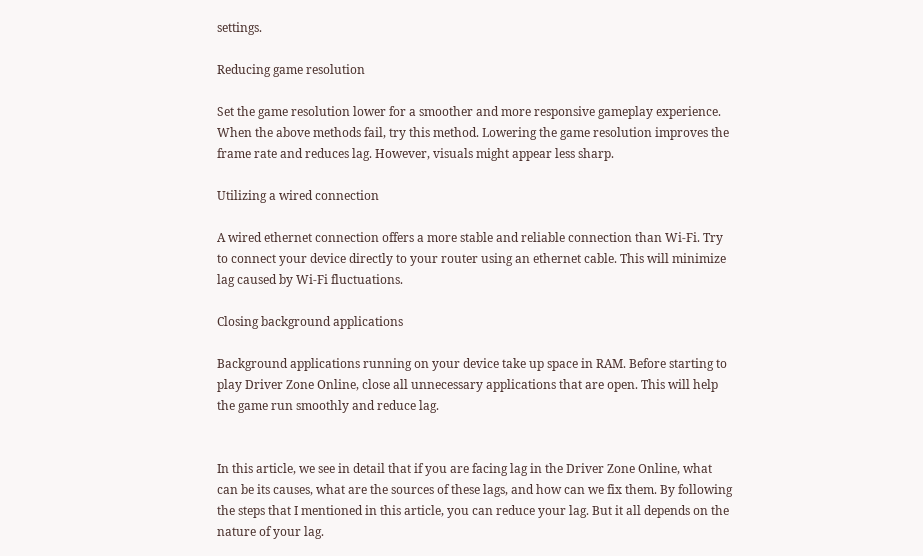settings.

Reducing game resolution

Set the game resolution lower for a smoother and more responsive gameplay experience. When the above methods fail, try this method. Lowering the game resolution improves the frame rate and reduces lag. However, visuals might appear less sharp.

Utilizing a wired connection

A wired ethernet connection offers a more stable and reliable connection than Wi-Fi. Try to connect your device directly to your router using an ethernet cable. This will minimize lag caused by Wi-Fi fluctuations.

Closing background applications

Background applications running on your device take up space in RAM. Before starting to play Driver Zone Online, close all unnecessary applications that are open. This will help the game run smoothly and reduce lag.


In this article, we see in detail that if you are facing lag in the Driver Zone Online, what can be its causes, what are the sources of these lags, and how can we fix them. By following the steps that I mentioned in this article, you can reduce your lag. But it all depends on the nature of your lag.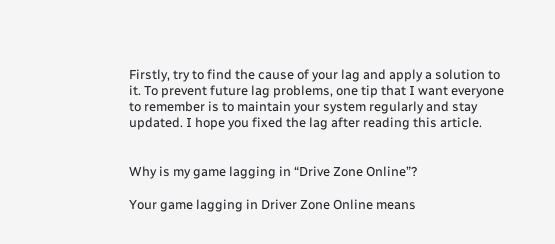Firstly, try to find the cause of your lag and apply a solution to it. To prevent future lag problems, one tip that I want everyone to remember is to maintain your system regularly and stay updated. I hope you fixed the lag after reading this article.


Why is my game lagging in “Drive Zone Online”?

Your game lagging in Driver Zone Online means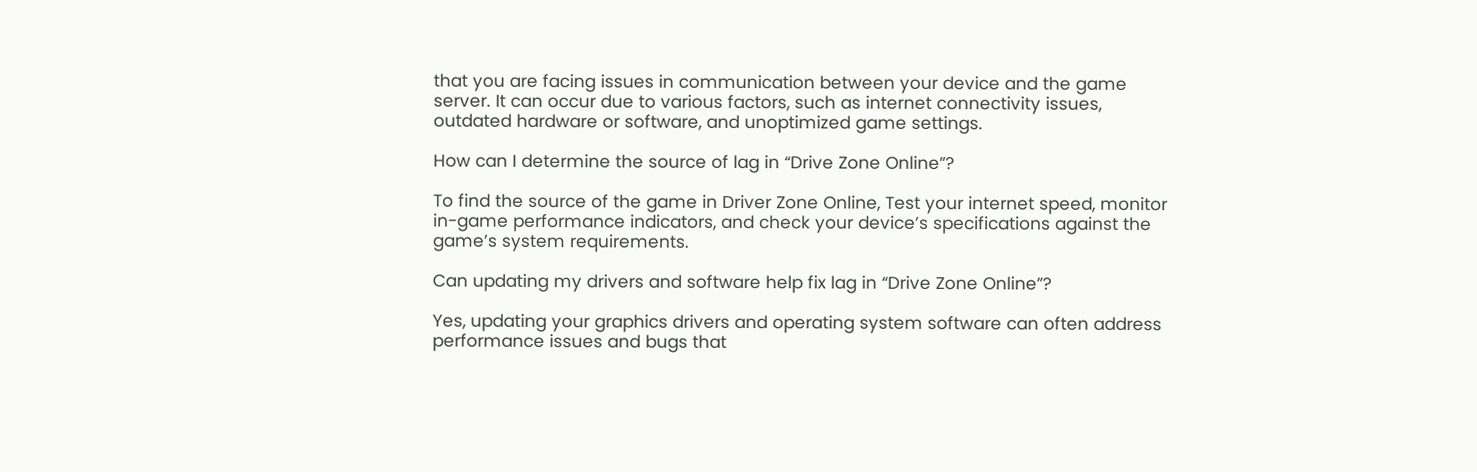that you are facing issues in communication between your device and the game server. It can occur due to various factors, such as internet connectivity issues, outdated hardware or software, and unoptimized game settings.

How can I determine the source of lag in “Drive Zone Online”?

To find the source of the game in Driver Zone Online, Test your internet speed, monitor in-game performance indicators, and check your device’s specifications against the game’s system requirements.

Can updating my drivers and software help fix lag in “Drive Zone Online”?

Yes, updating your graphics drivers and operating system software can often address performance issues and bugs that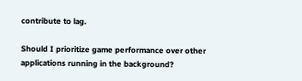contribute to lag.

Should I prioritize game performance over other applications running in the background?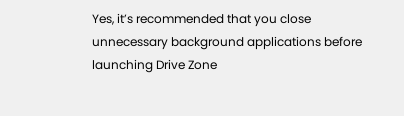Yes, it’s recommended that you close unnecessary background applications before launching Drive Zone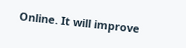Online. It will improve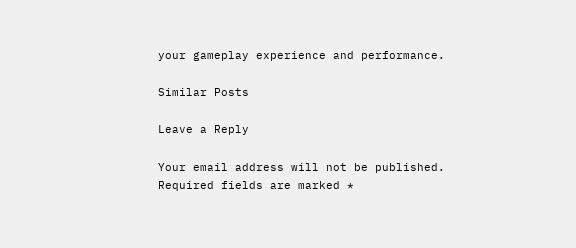your gameplay experience and performance.

Similar Posts

Leave a Reply

Your email address will not be published. Required fields are marked *